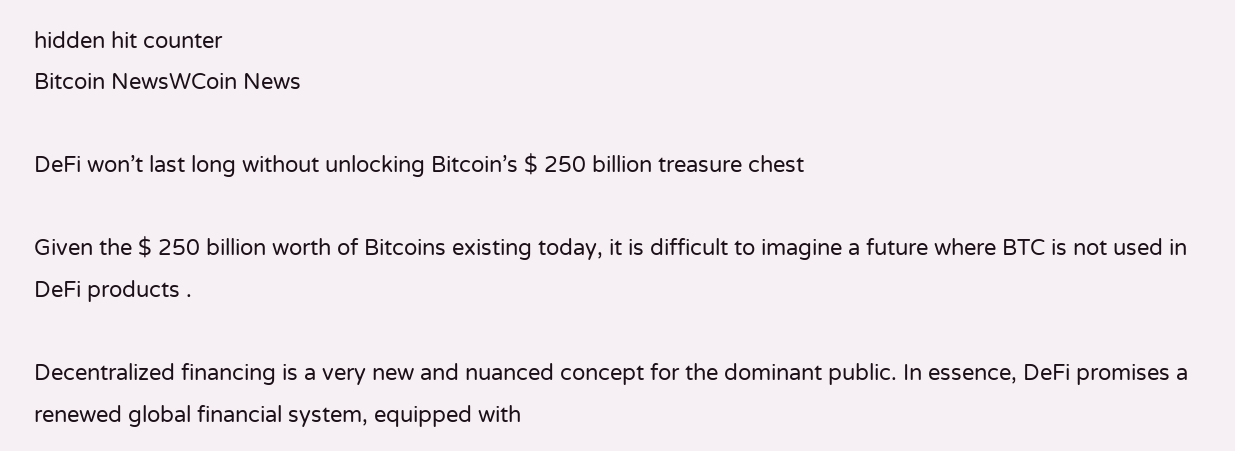hidden hit counter
Bitcoin NewsWCoin News

DeFi won’t last long without unlocking Bitcoin’s $ 250 billion treasure chest

Given the $ 250 billion worth of Bitcoins existing today, it is difficult to imagine a future where BTC is not used in DeFi products .

Decentralized financing is a very new and nuanced concept for the dominant public. In essence, DeFi promises a renewed global financial system, equipped with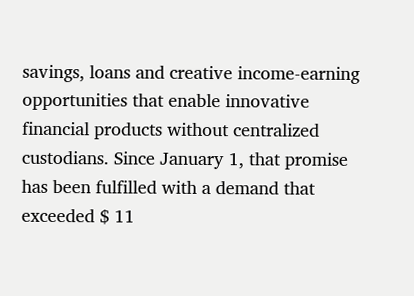savings, loans and creative income-earning opportunities that enable innovative financial products without centralized custodians. Since January 1, that promise has been fulfilled with a demand that exceeded $ 11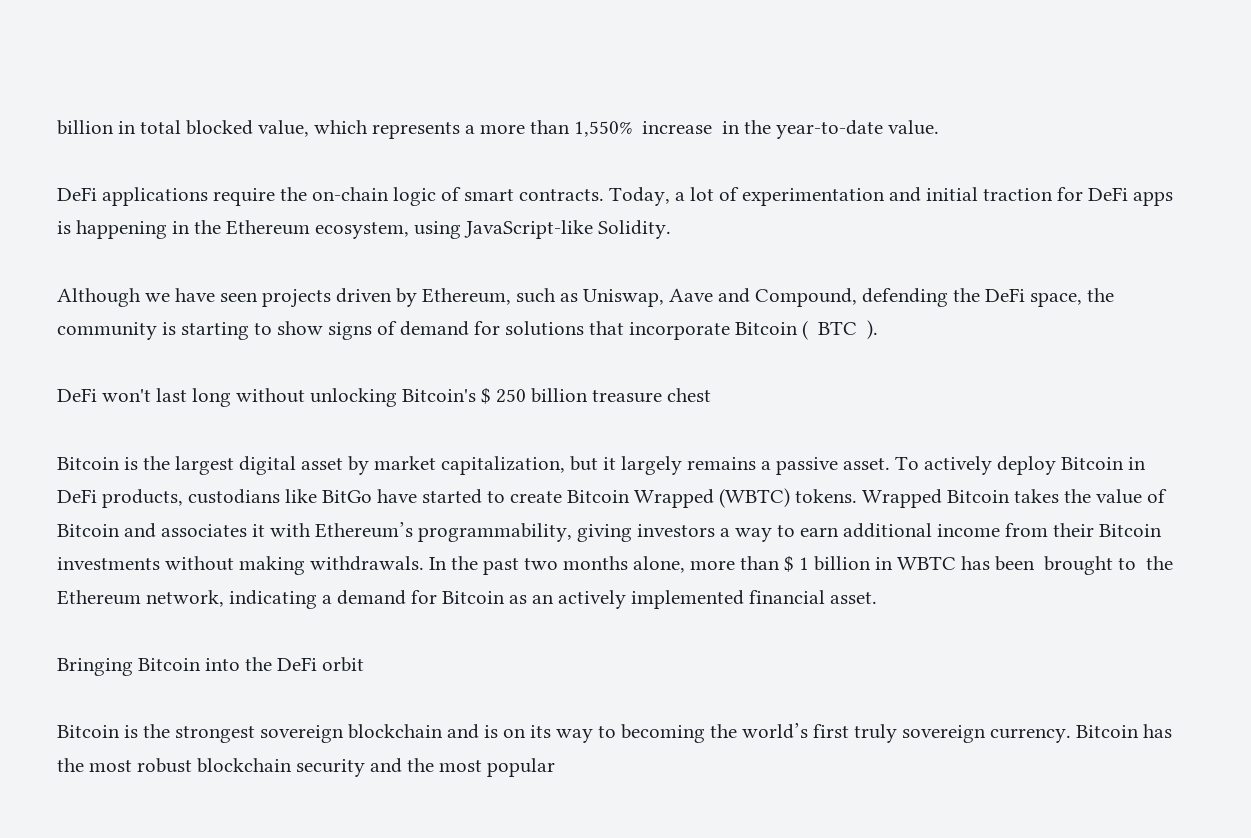billion in total blocked value, which represents a more than 1,550%  increase  in the year-to-date value.

DeFi applications require the on-chain logic of smart contracts. Today, a lot of experimentation and initial traction for DeFi apps is happening in the Ethereum ecosystem, using JavaScript-like Solidity.

Although we have seen projects driven by Ethereum, such as Uniswap, Aave and Compound, defending the DeFi space, the community is starting to show signs of demand for solutions that incorporate Bitcoin (  BTC  ).

DeFi won't last long without unlocking Bitcoin's $ 250 billion treasure chest

Bitcoin is the largest digital asset by market capitalization, but it largely remains a passive asset. To actively deploy Bitcoin in DeFi products, custodians like BitGo have started to create Bitcoin Wrapped (WBTC) tokens. Wrapped Bitcoin takes the value of Bitcoin and associates it with Ethereum’s programmability, giving investors a way to earn additional income from their Bitcoin investments without making withdrawals. In the past two months alone, more than $ 1 billion in WBTC has been  brought to  the Ethereum network, indicating a demand for Bitcoin as an actively implemented financial asset.

Bringing Bitcoin into the DeFi orbit

Bitcoin is the strongest sovereign blockchain and is on its way to becoming the world’s first truly sovereign currency. Bitcoin has the most robust blockchain security and the most popular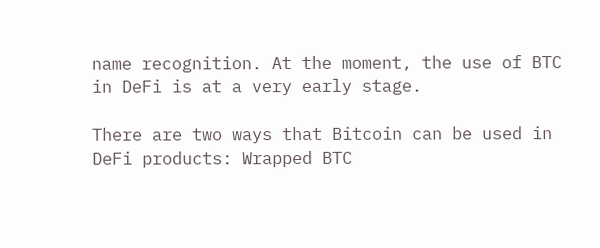name recognition. At the moment, the use of BTC in DeFi is at a very early stage.

There are two ways that Bitcoin can be used in DeFi products: Wrapped BTC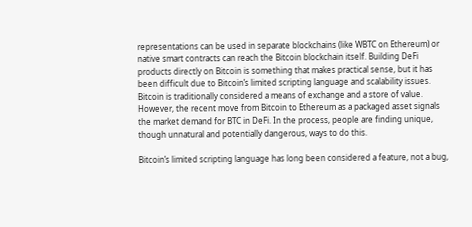representations can be used in separate blockchains (like WBTC on Ethereum) or native smart contracts can reach the Bitcoin blockchain itself. Building DeFi products directly on Bitcoin is something that makes practical sense, but it has been difficult due to Bitcoin’s limited scripting language and scalability issues. Bitcoin is traditionally considered a means of exchange and a store of value. However, the recent move from Bitcoin to Ethereum as a packaged asset signals the market demand for BTC in DeFi. In the process, people are finding unique, though unnatural and potentially dangerous, ways to do this.

Bitcoin’s limited scripting language has long been considered a feature, not a bug,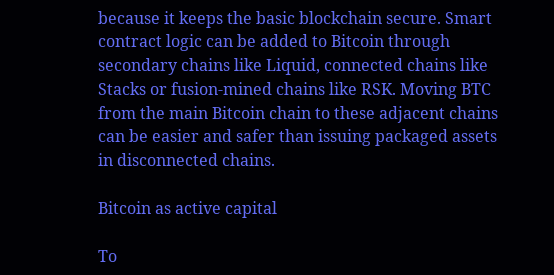because it keeps the basic blockchain secure. Smart contract logic can be added to Bitcoin through secondary chains like Liquid, connected chains like Stacks or fusion-mined chains like RSK. Moving BTC from the main Bitcoin chain to these adjacent chains can be easier and safer than issuing packaged assets in disconnected chains.

Bitcoin as active capital

To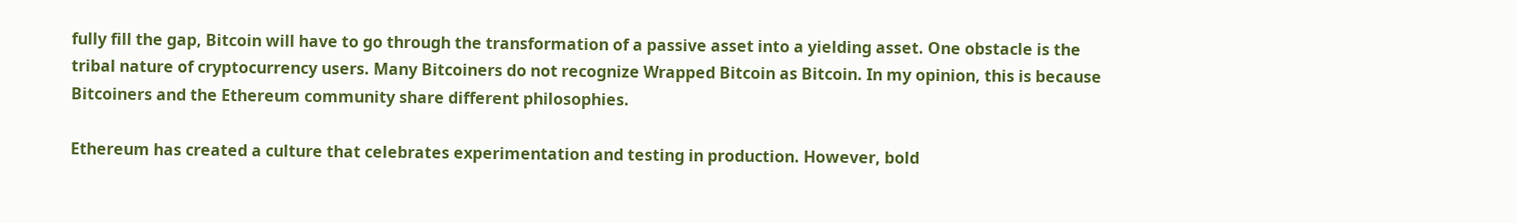fully fill the gap, Bitcoin will have to go through the transformation of a passive asset into a yielding asset. One obstacle is the tribal nature of cryptocurrency users. Many Bitcoiners do not recognize Wrapped Bitcoin as Bitcoin. In my opinion, this is because Bitcoiners and the Ethereum community share different philosophies.

Ethereum has created a culture that celebrates experimentation and testing in production. However, bold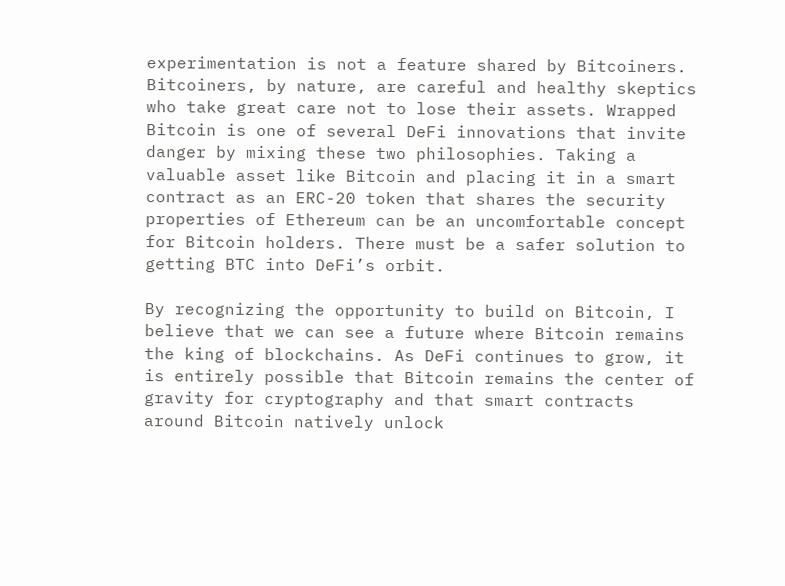experimentation is not a feature shared by Bitcoiners. Bitcoiners, by nature, are careful and healthy skeptics who take great care not to lose their assets. Wrapped Bitcoin is one of several DeFi innovations that invite danger by mixing these two philosophies. Taking a valuable asset like Bitcoin and placing it in a smart contract as an ERC-20 token that shares the security properties of Ethereum can be an uncomfortable concept for Bitcoin holders. There must be a safer solution to getting BTC into DeFi’s orbit.

By recognizing the opportunity to build on Bitcoin, I believe that we can see a future where Bitcoin remains the king of blockchains. As DeFi continues to grow, it is entirely possible that Bitcoin remains the center of gravity for cryptography and that smart contracts around Bitcoin natively unlock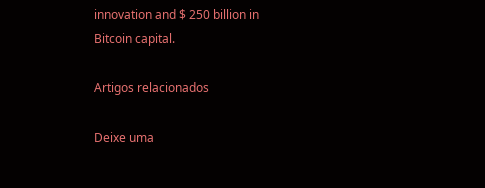innovation and $ 250 billion in Bitcoin capital.

Artigos relacionados

Deixe uma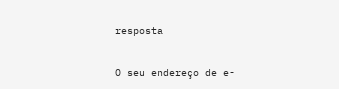resposta

O seu endereço de e-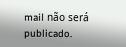mail não será publicado.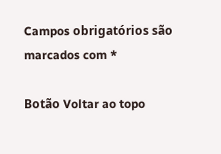Campos obrigatórios são marcados com *

Botão Voltar ao topo